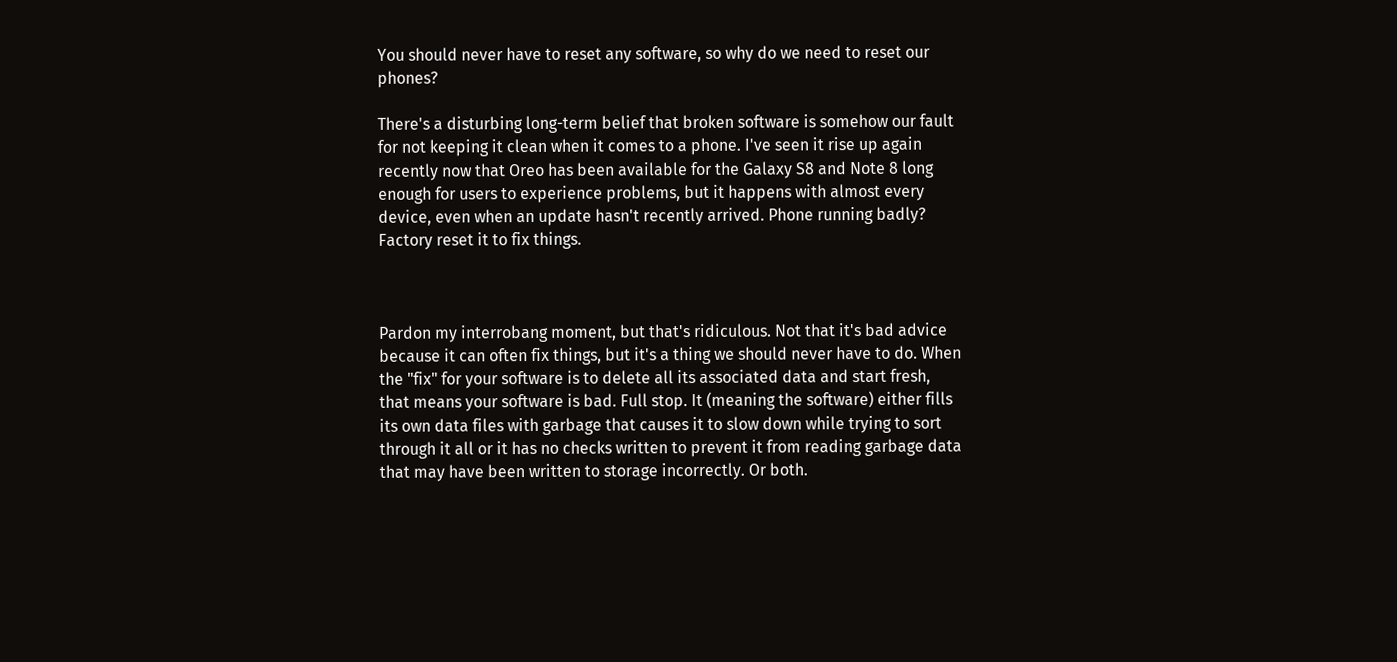You should never have to reset any software, so why do we need to reset our phones?

There's a disturbing long-term belief that broken software is somehow our fault for not keeping it clean when it comes to a phone. I've seen it rise up again recently now that Oreo has been available for the Galaxy S8 and Note 8 long enough for users to experience problems, but it happens with almost every device, even when an update hasn't recently arrived. Phone running badly? Factory reset it to fix things.



Pardon my interrobang moment, but that's ridiculous. Not that it's bad advice because it can often fix things, but it's a thing we should never have to do. When the "fix" for your software is to delete all its associated data and start fresh, that means your software is bad. Full stop. It (meaning the software) either fills its own data files with garbage that causes it to slow down while trying to sort through it all or it has no checks written to prevent it from reading garbage data that may have been written to storage incorrectly. Or both.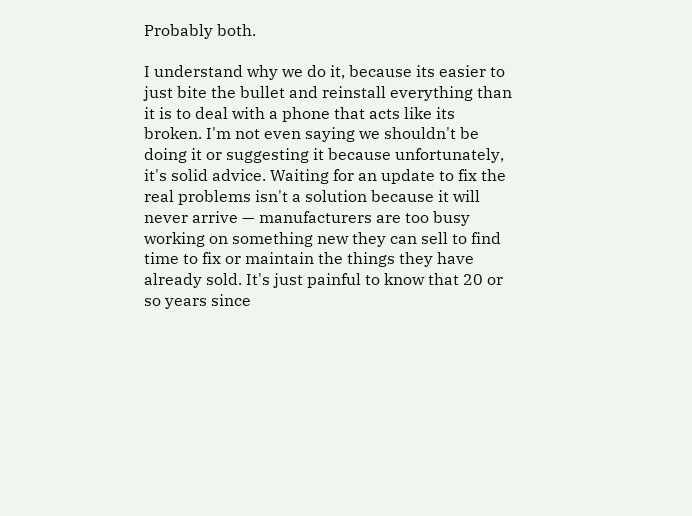Probably both.

I understand why we do it, because its easier to just bite the bullet and reinstall everything than it is to deal with a phone that acts like its broken. I'm not even saying we shouldn't be doing it or suggesting it because unfortunately, it's solid advice. Waiting for an update to fix the real problems isn't a solution because it will never arrive — manufacturers are too busy working on something new they can sell to find time to fix or maintain the things they have already sold. It's just painful to know that 20 or so years since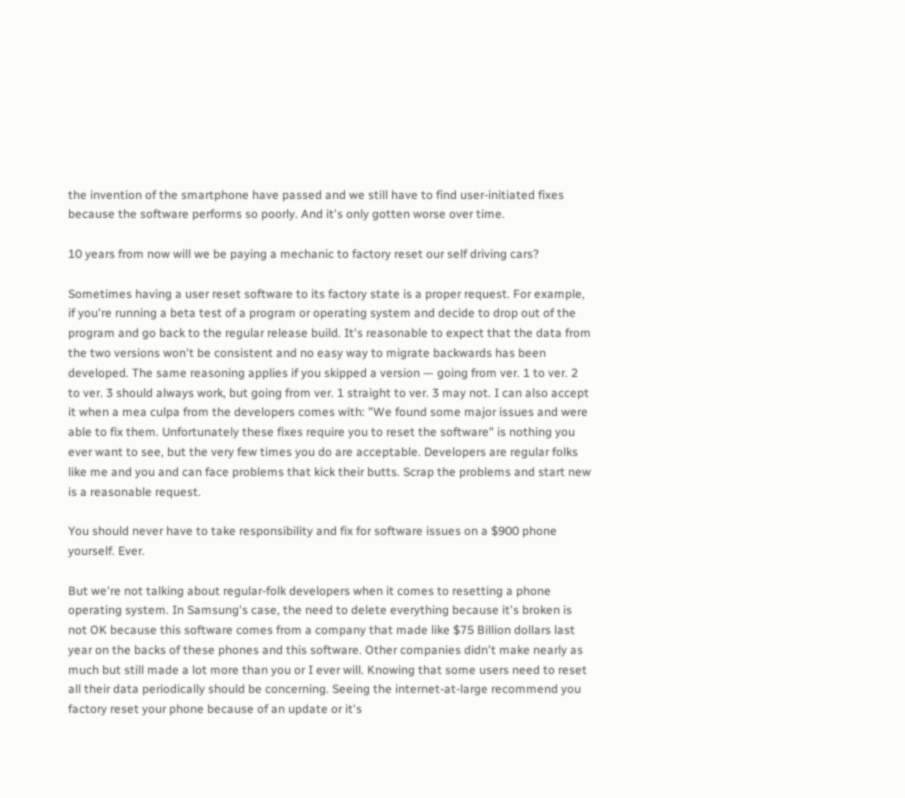the invention of the smartphone have passed and we still have to find user-initiated fixes because the software performs so poorly. And it's only gotten worse over time.

10 years from now will we be paying a mechanic to factory reset our self driving cars?

Sometimes having a user reset software to its factory state is a proper request. For example, if you're running a beta test of a program or operating system and decide to drop out of the program and go back to the regular release build. It's reasonable to expect that the data from the two versions won't be consistent and no easy way to migrate backwards has been developed. The same reasoning applies if you skipped a version — going from ver. 1 to ver. 2 to ver. 3 should always work, but going from ver. 1 straight to ver. 3 may not. I can also accept it when a mea culpa from the developers comes with: "We found some major issues and were able to fix them. Unfortunately these fixes require you to reset the software" is nothing you ever want to see, but the very few times you do are acceptable. Developers are regular folks like me and you and can face problems that kick their butts. Scrap the problems and start new is a reasonable request.

You should never have to take responsibility and fix for software issues on a $900 phone yourself. Ever.

But we're not talking about regular-folk developers when it comes to resetting a phone operating system. In Samsung's case, the need to delete everything because it's broken is not OK because this software comes from a company that made like $75 Billion dollars last year on the backs of these phones and this software. Other companies didn't make nearly as much but still made a lot more than you or I ever will. Knowing that some users need to reset all their data periodically should be concerning. Seeing the internet-at-large recommend you factory reset your phone because of an update or it's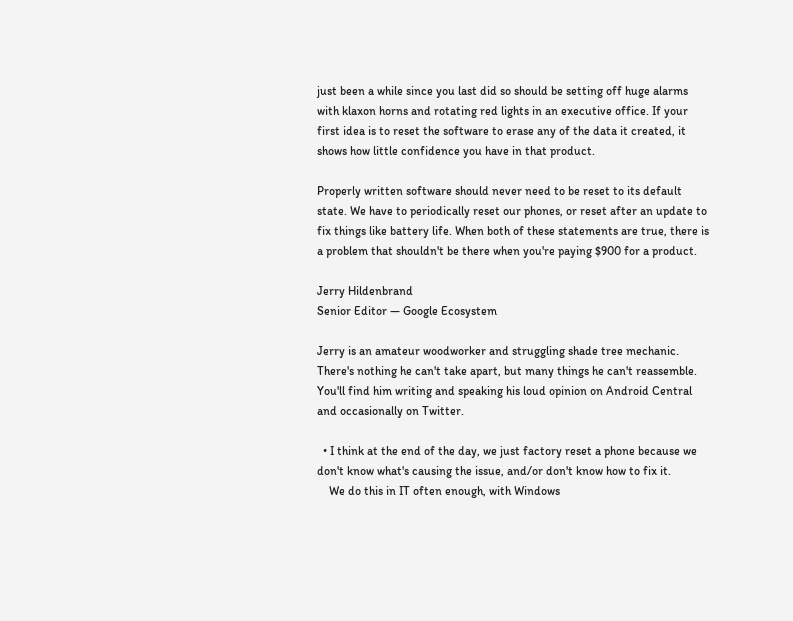just been a while since you last did so should be setting off huge alarms with klaxon horns and rotating red lights in an executive office. If your first idea is to reset the software to erase any of the data it created, it shows how little confidence you have in that product.

Properly written software should never need to be reset to its default state. We have to periodically reset our phones, or reset after an update to fix things like battery life. When both of these statements are true, there is a problem that shouldn't be there when you're paying $900 for a product.

Jerry Hildenbrand
Senior Editor — Google Ecosystem

Jerry is an amateur woodworker and struggling shade tree mechanic. There's nothing he can't take apart, but many things he can't reassemble. You'll find him writing and speaking his loud opinion on Android Central and occasionally on Twitter.

  • I think at the end of the day, we just factory reset a phone because we don't know what's causing the issue, and/or don't know how to fix it.
    We do this in IT often enough, with Windows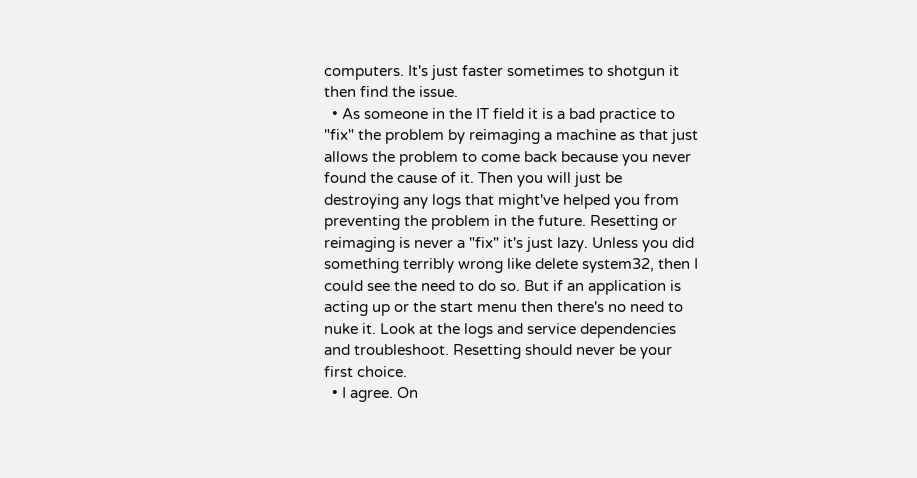computers. It's just faster sometimes to shotgun it then find the issue.
  • As someone in the IT field it is a bad practice to "fix" the problem by reimaging a machine as that just allows the problem to come back because you never found the cause of it. Then you will just be destroying any logs that might've helped you from preventing the problem in the future. Resetting or reimaging is never a "fix" it's just lazy. Unless you did something terribly wrong like delete system32, then I could see the need to do so. But if an application is acting up or the start menu then there's no need to nuke it. Look at the logs and service dependencies and troubleshoot. Resetting should never be your first choice.
  • I agree. On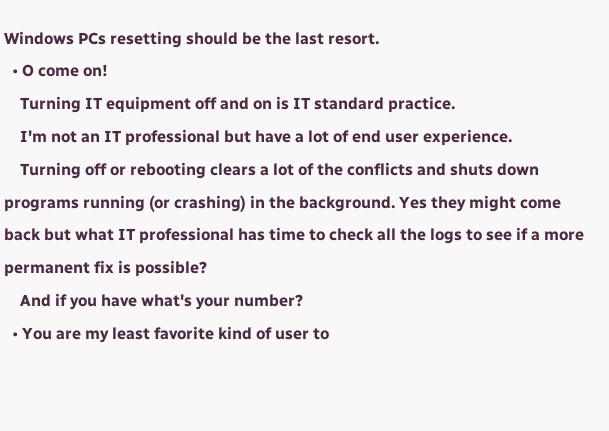Windows PCs resetting should be the last resort.
  • O come on!
    Turning IT equipment off and on is IT standard practice.
    I'm not an IT professional but have a lot of end user experience.
    Turning off or rebooting clears a lot of the conflicts and shuts down programs running (or crashing) in the background. Yes they might come back but what IT professional has time to check all the logs to see if a more permanent fix is possible?
    And if you have what's your number?
  • You are my least favorite kind of user to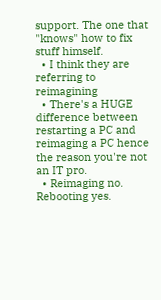support. The one that "knows" how to fix stuff himself.
  • I think they are referring to reimagining
  • There's a HUGE difference between restarting a PC and reimaging a PC hence the reason you're not an IT pro.
  • Reimaging no. Rebooting yes.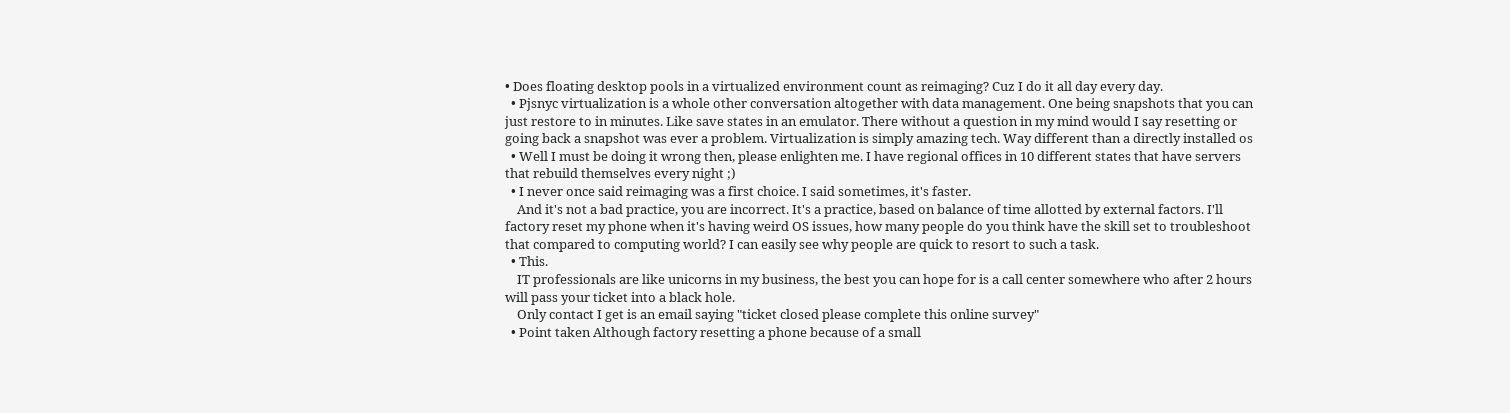• Does floating desktop pools in a virtualized environment count as reimaging? Cuz I do it all day every day.
  • Pjsnyc virtualization is a whole other conversation altogether with data management. One being snapshots that you can just restore to in minutes. Like save states in an emulator. There without a question in my mind would I say resetting or going back a snapshot was ever a problem. Virtualization is simply amazing tech. Way different than a directly installed os
  • Well I must be doing it wrong then, please enlighten me. I have regional offices in 10 different states that have servers that rebuild themselves every night ;)
  • I never once said reimaging was a first choice. I said sometimes, it's faster.
    And it's not a bad practice, you are incorrect. It's a practice, based on balance of time allotted by external factors. I'll factory reset my phone when it's having weird OS issues, how many people do you think have the skill set to troubleshoot that compared to computing world? I can easily see why people are quick to resort to such a task.
  • This.
    IT professionals are like unicorns in my business, the best you can hope for is a call center somewhere who after 2 hours will pass your ticket into a black hole.
    Only contact I get is an email saying "ticket closed please complete this online survey"
  • Point taken Although factory resetting a phone because of a small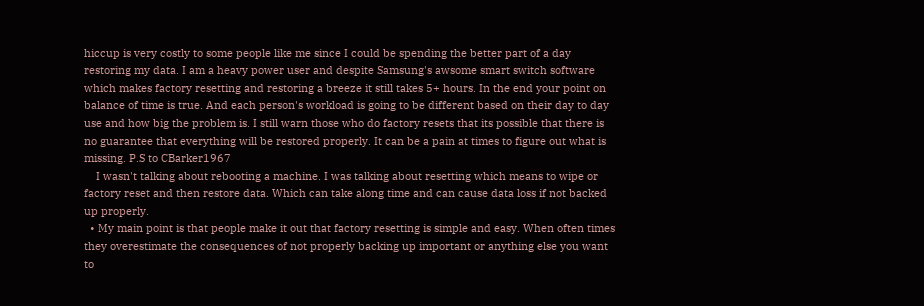hiccup is very costly to some people like me since I could be spending the better part of a day restoring my data. I am a heavy power user and despite Samsung's awsome smart switch software which makes factory resetting and restoring a breeze it still takes 5+ hours. In the end your point on balance of time is true. And each person's workload is going to be different based on their day to day use and how big the problem is. I still warn those who do factory resets that its possible that there is no guarantee that everything will be restored properly. It can be a pain at times to figure out what is missing. P.S to CBarker1967
    I wasn't talking about rebooting a machine. I was talking about resetting which means to wipe or factory reset and then restore data. Which can take along time and can cause data loss if not backed up properly.
  • My main point is that people make it out that factory resetting is simple and easy. When often times they overestimate the consequences of not properly backing up important or anything else you want to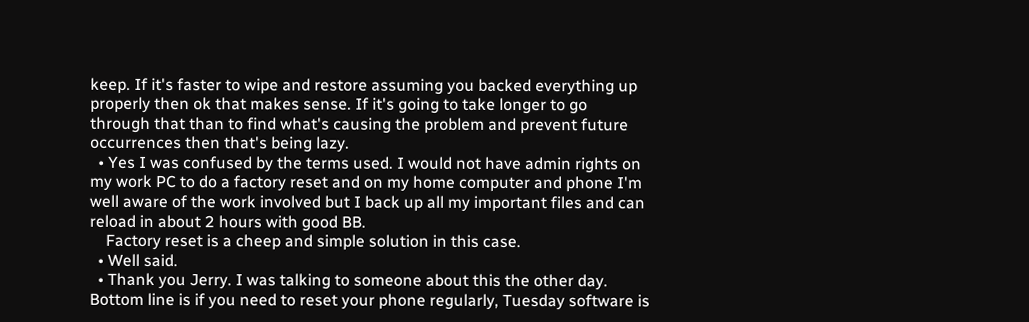keep. If it's faster to wipe and restore assuming you backed everything up properly then ok that makes sense. If it's going to take longer to go through that than to find what's causing the problem and prevent future occurrences then that's being lazy.
  • Yes I was confused by the terms used. I would not have admin rights on my work PC to do a factory reset and on my home computer and phone I'm well aware of the work involved but I back up all my important files and can reload in about 2 hours with good BB.
    Factory reset is a cheep and simple solution in this case.
  • Well said.
  • Thank you Jerry. I was talking to someone about this the other day. Bottom line is if you need to reset your phone regularly, Tuesday software is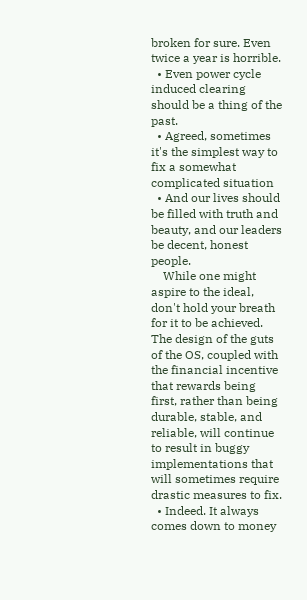broken for sure. Even twice a year is horrible.
  • Even power cycle induced clearing should be a thing of the past.
  • Agreed, sometimes it's the simplest way to fix a somewhat complicated situation
  • And our lives should be filled with truth and beauty, and our leaders be decent, honest people.
    While one might aspire to the ideal, don't hold your breath for it to be achieved. The design of the guts of the OS, coupled with the financial incentive that rewards being first, rather than being durable, stable, and reliable, will continue to result in buggy implementations that will sometimes require drastic measures to fix.
  • Indeed. It always comes down to money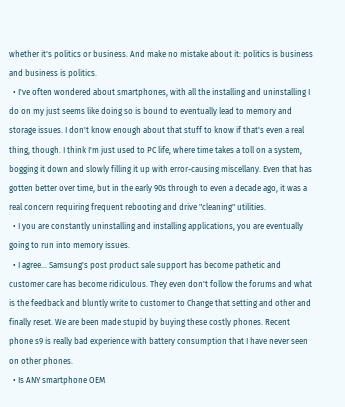whether it's politics or business. And make no mistake about it: politics is business and business is politics.
  • I've often wondered about smartphones, with all the installing and uninstalling I do on my just seems like doing so is bound to eventually lead to memory and storage issues. I don't know enough about that stuff to know if that's even a real thing, though. I think I'm just used to PC life, where time takes a toll on a system, bogging it down and slowly filling it up with error-causing miscellany. Even that has gotten better over time, but in the early 90s through to even a decade ago, it was a real concern requiring frequent rebooting and drive "cleaning" utilities.
  • I you are constantly uninstalling and installing applications, you are eventually going to run into memory issues.
  • I agree... Samsung's post product sale support has become pathetic and customer care has become ridiculous. They even don't follow the forums and what is the feedback and bluntly write to customer to Change that setting and other and finally reset. We are been made stupid by buying these costly phones. Recent phone s9 is really bad experience with battery consumption that I have never seen on other phones.
  • Is ANY smartphone OEM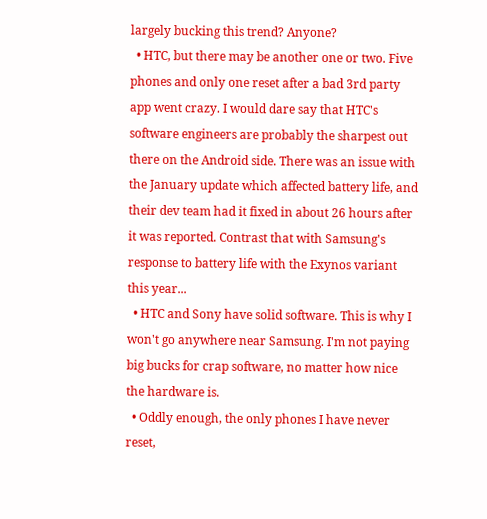largely bucking this trend? Anyone?
  • HTC, but there may be another one or two. Five phones and only one reset after a bad 3rd party app went crazy. I would dare say that HTC's software engineers are probably the sharpest out there on the Android side. There was an issue with the January update which affected battery life, and their dev team had it fixed in about 26 hours after it was reported. Contrast that with Samsung's response to battery life with the Exynos variant this year...
  • HTC and Sony have solid software. This is why I won't go anywhere near Samsung. I'm not paying big bucks for crap software, no matter how nice the hardware is.
  • Oddly enough, the only phones I have never reset,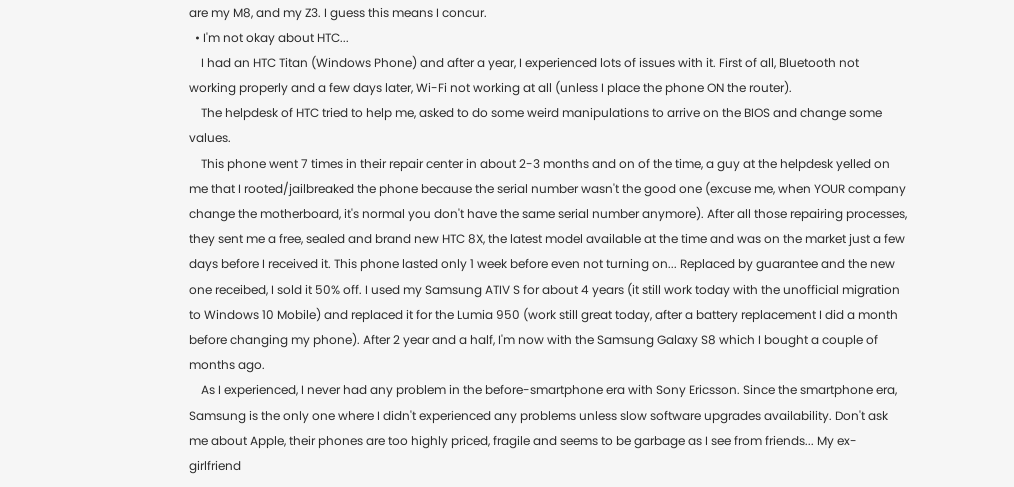are my M8, and my Z3. I guess this means I concur.
  • I'm not okay about HTC...
    I had an HTC Titan (Windows Phone) and after a year, I experienced lots of issues with it. First of all, Bluetooth not working properly and a few days later, Wi-Fi not working at all (unless I place the phone ON the router).
    The helpdesk of HTC tried to help me, asked to do some weird manipulations to arrive on the BIOS and change some values.
    This phone went 7 times in their repair center in about 2-3 months and on of the time, a guy at the helpdesk yelled on me that I rooted/jailbreaked the phone because the serial number wasn't the good one (excuse me, when YOUR company change the motherboard, it's normal you don't have the same serial number anymore). After all those repairing processes, they sent me a free, sealed and brand new HTC 8X, the latest model available at the time and was on the market just a few days before I received it. This phone lasted only 1 week before even not turning on... Replaced by guarantee and the new one receibed, I sold it 50% off. I used my Samsung ATIV S for about 4 years (it still work today with the unofficial migration to Windows 10 Mobile) and replaced it for the Lumia 950 (work still great today, after a battery replacement I did a month before changing my phone). After 2 year and a half, I'm now with the Samsung Galaxy S8 which I bought a couple of months ago.
    As I experienced, I never had any problem in the before-smartphone era with Sony Ericsson. Since the smartphone era, Samsung is the only one where I didn't experienced any problems unless slow software upgrades availability. Don't ask me about Apple, their phones are too highly priced, fragile and seems to be garbage as I see from friends... My ex-girlfriend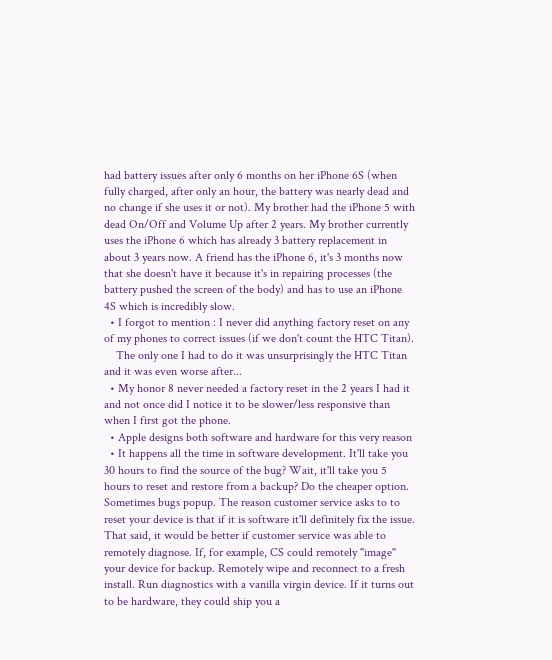had battery issues after only 6 months on her iPhone 6S (when fully charged, after only an hour, the battery was nearly dead and no change if she uses it or not). My brother had the iPhone 5 with dead On/Off and Volume Up after 2 years. My brother currently uses the iPhone 6 which has already 3 battery replacement in about 3 years now. A friend has the iPhone 6, it's 3 months now that she doesn't have it because it's in repairing processes (the battery pushed the screen of the body) and has to use an iPhone 4S which is incredibly slow.
  • I forgot to mention : I never did anything factory reset on any of my phones to correct issues (if we don't count the HTC Titan).
    The only one I had to do it was unsurprisingly the HTC Titan and it was even worse after...
  • My honor 8 never needed a factory reset in the 2 years I had it and not once did I notice it to be slower/less responsive than when I first got the phone.
  • Apple designs both software and hardware for this very reason
  • It happens all the time in software development. It'll take you 30 hours to find the source of the bug? Wait, it'll take you 5 hours to reset and restore from a backup? Do the cheaper option. Sometimes bugs popup. The reason customer service asks to to reset your device is that if it is software it'll definitely fix the issue. That said, it would be better if customer service was able to remotely diagnose. If, for example, CS could remotely "image" your device for backup. Remotely wipe and reconnect to a fresh install. Run diagnostics with a vanilla virgin device. If it turns out to be hardware, they could ship you a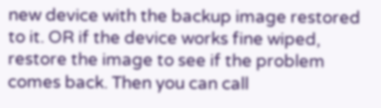new device with the backup image restored to it. OR if the device works fine wiped, restore the image to see if the problem comes back. Then you can call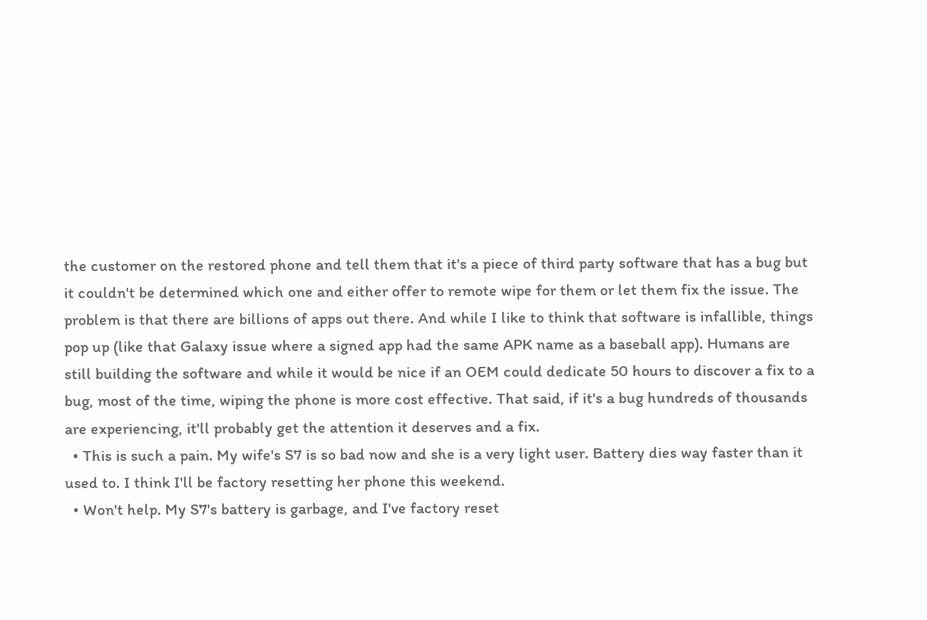the customer on the restored phone and tell them that it's a piece of third party software that has a bug but it couldn't be determined which one and either offer to remote wipe for them or let them fix the issue. The problem is that there are billions of apps out there. And while I like to think that software is infallible, things pop up (like that Galaxy issue where a signed app had the same APK name as a baseball app). Humans are still building the software and while it would be nice if an OEM could dedicate 50 hours to discover a fix to a bug, most of the time, wiping the phone is more cost effective. That said, if it's a bug hundreds of thousands are experiencing, it'll probably get the attention it deserves and a fix.
  • This is such a pain. My wife's S7 is so bad now and she is a very light user. Battery dies way faster than it used to. I think I'll be factory resetting her phone this weekend.
  • Won't help. My S7's battery is garbage, and I've factory reset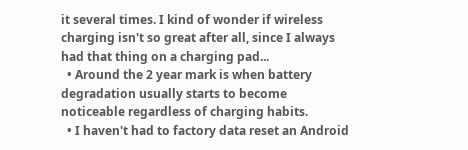it several times. I kind of wonder if wireless charging isn't so great after all, since I always had that thing on a charging pad...
  • Around the 2 year mark is when battery degradation usually starts to become noticeable regardless of charging habits.
  • I haven't had to factory data reset an Android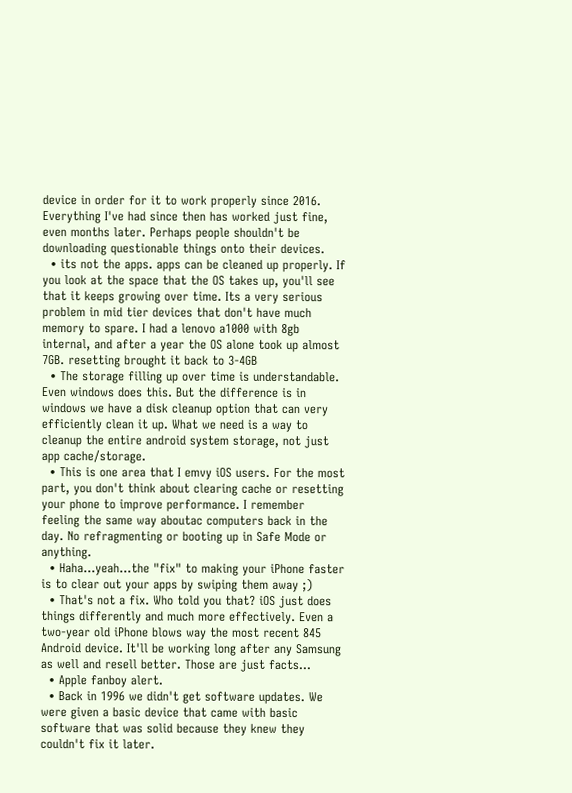device in order for it to work properly since 2016. Everything I've had since then has worked just fine, even months later. Perhaps people shouldn't be downloading questionable things onto their devices.
  • its not the apps. apps can be cleaned up properly. If you look at the space that the OS takes up, you'll see that it keeps growing over time. Its a very serious problem in mid tier devices that don't have much memory to spare. I had a lenovo a1000 with 8gb internal, and after a year the OS alone took up almost 7GB. resetting brought it back to 3-4GB
  • The storage filling up over time is understandable. Even windows does this. But the difference is in windows we have a disk cleanup option that can very efficiently clean it up. What we need is a way to cleanup the entire android system storage, not just app cache/storage.
  • This is one area that I emvy iOS users. For the most part, you don't think about clearing cache or resetting your phone to improve performance. I remember feeling the same way aboutac computers back in the day. No refragmenting or booting up in Safe Mode or anything.
  • Haha...yeah...the "fix" to making your iPhone faster is to clear out your apps by swiping them away ;)
  • That's not a fix. Who told you that? iOS just does things differently and much more effectively. Even a two-year old iPhone blows way the most recent 845 Android device. It'll be working long after any Samsung as well and resell better. Those are just facts...
  • Apple fanboy alert.
  • Back in 1996 we didn't get software updates. We were given a basic device that came with basic software that was solid because they knew they couldn't fix it later.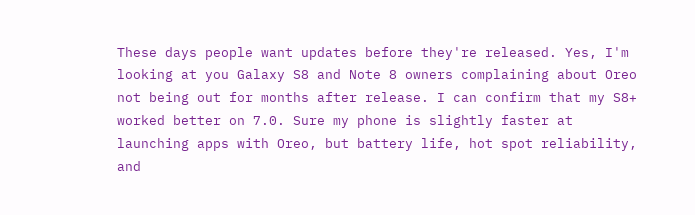These days people want updates before they're released. Yes, I'm looking at you Galaxy S8 and Note 8 owners complaining about Oreo not being out for months after release. I can confirm that my S8+ worked better on 7.0. Sure my phone is slightly faster at launching apps with Oreo, but battery life, hot spot reliability, and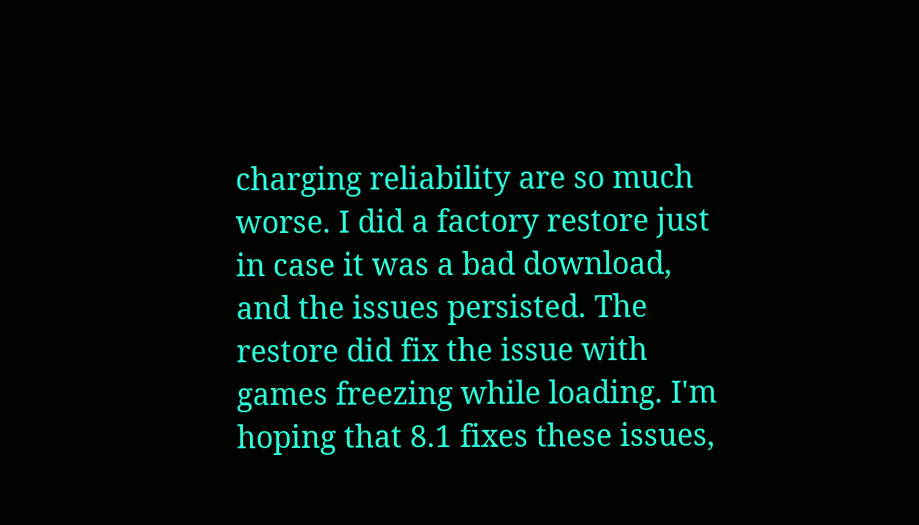charging reliability are so much worse. I did a factory restore just in case it was a bad download, and the issues persisted. The restore did fix the issue with games freezing while loading. I'm hoping that 8.1 fixes these issues,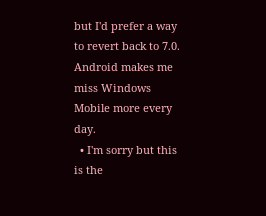but I'd prefer a way to revert back to 7.0. Android makes me miss Windows Mobile more every day.
  • I'm sorry but this is the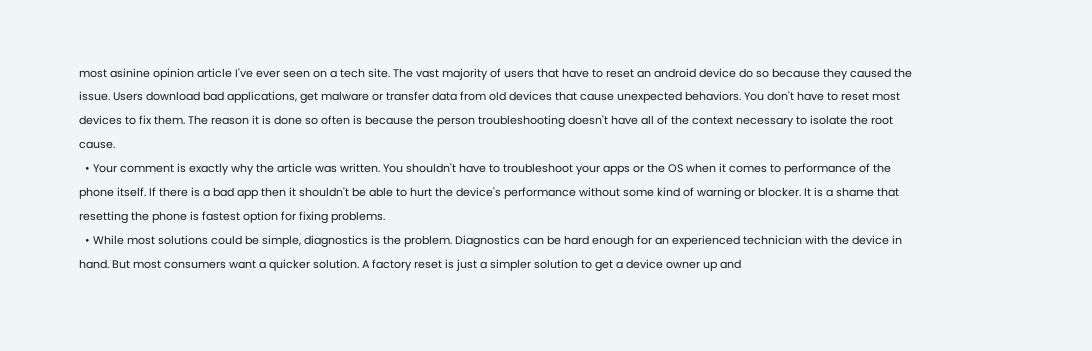most asinine opinion article I've ever seen on a tech site. The vast majority of users that have to reset an android device do so because they caused the issue. Users download bad applications, get malware or transfer data from old devices that cause unexpected behaviors. You don't have to reset most devices to fix them. The reason it is done so often is because the person troubleshooting doesn't have all of the context necessary to isolate the root cause.
  • Your comment is exactly why the article was written. You shouldn't have to troubleshoot your apps or the OS when it comes to performance of the phone itself. If there is a bad app then it shouldn't be able to hurt the device's performance without some kind of warning or blocker. It is a shame that resetting the phone is fastest option for fixing problems.
  • While most solutions could be simple, diagnostics is the problem. Diagnostics can be hard enough for an experienced technician with the device in hand. But most consumers want a quicker solution. A factory reset is just a simpler solution to get a device owner up and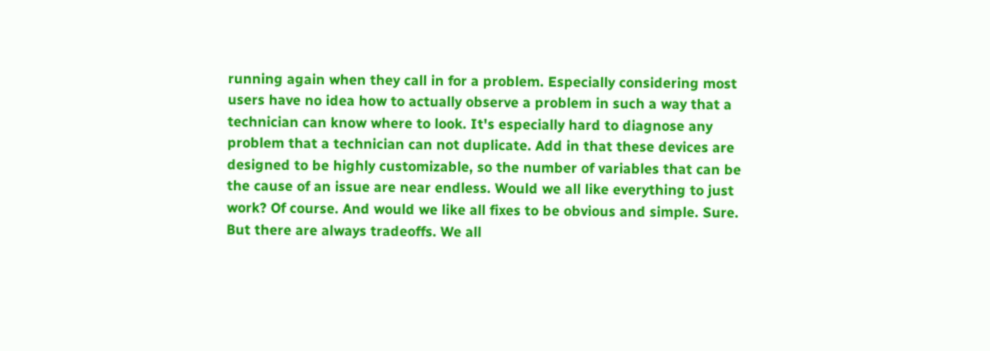running again when they call in for a problem. Especially considering most users have no idea how to actually observe a problem in such a way that a technician can know where to look. It's especially hard to diagnose any problem that a technician can not duplicate. Add in that these devices are designed to be highly customizable, so the number of variables that can be the cause of an issue are near endless. Would we all like everything to just work? Of course. And would we like all fixes to be obvious and simple. Sure. But there are always tradeoffs. We all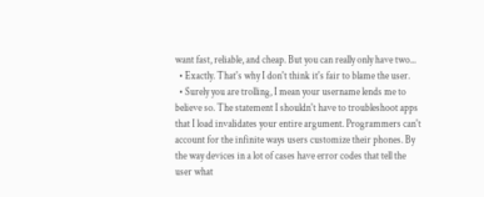want fast, reliable, and cheap. But you can really only have two...
  • Exactly. That's why I don't think it's fair to blame the user.
  • Surely you are trolling, I mean your username lends me to believe so. The statement I shouldn't have to troubleshoot apps that I load invalidates your entire argument. Programmers can't account for the infinite ways users customize their phones. By the way devices in a lot of cases have error codes that tell the user what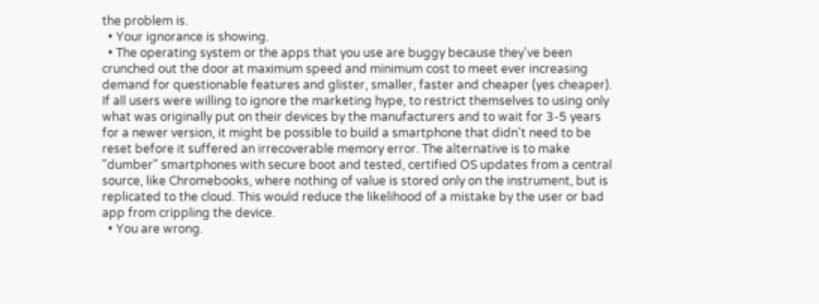the problem is.
  • Your ignorance is showing.
  • The operating system or the apps that you use are buggy because they've been crunched out the door at maximum speed and minimum cost to meet ever increasing demand for questionable features and glister, smaller, faster and cheaper (yes cheaper). If all users were willing to ignore the marketing hype, to restrict themselves to using only what was originally put on their devices by the manufacturers and to wait for 3-5 years for a newer version, it might be possible to build a smartphone that didn't need to be reset before it suffered an irrecoverable memory error. The alternative is to make "dumber" smartphones with secure boot and tested, certified OS updates from a central source, like Chromebooks, where nothing of value is stored only on the instrument, but is replicated to the cloud. This would reduce the likelihood of a mistake by the user or bad app from crippling the device.
  • You are wrong.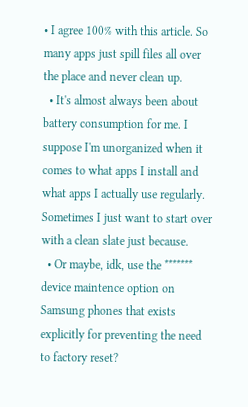• I agree 100% with this article. So many apps just spill files all over the place and never clean up.
  • It's almost always been about battery consumption for me. I suppose I'm unorganized when it comes to what apps I install and what apps I actually use regularly. Sometimes I just want to start over with a clean slate just because.
  • Or maybe, idk, use the ******* device maintence option on Samsung phones that exists explicitly for preventing the need to factory reset?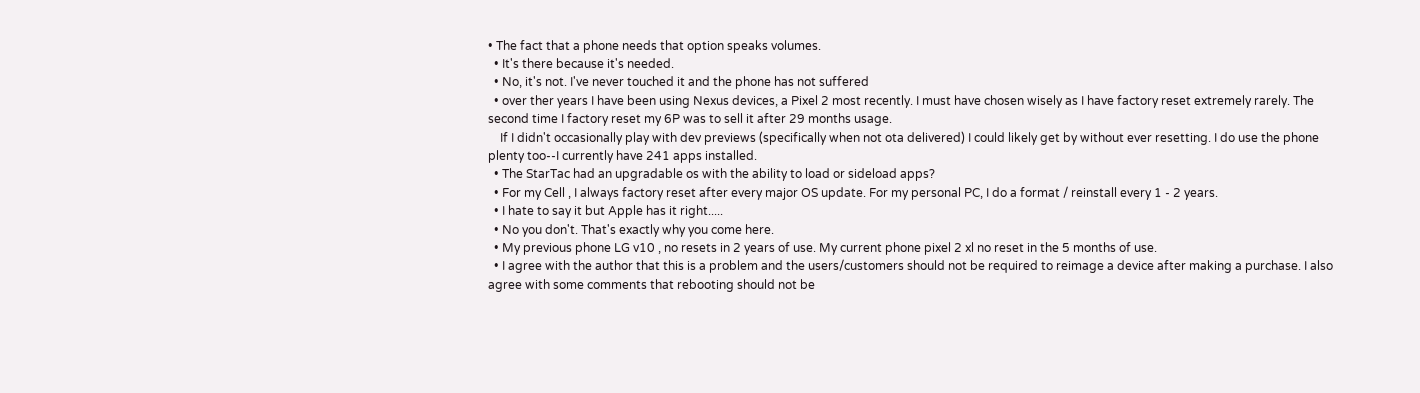• The fact that a phone needs that option speaks volumes.
  • It's there because it's needed.
  • No, it's not. I've never touched it and the phone has not suffered
  • over ther years I have been using Nexus devices, a Pixel 2 most recently. I must have chosen wisely as I have factory reset extremely rarely. The second time I factory reset my 6P was to sell it after 29 months usage.
    If I didn't occasionally play with dev previews (specifically when not ota delivered) I could likely get by without ever resetting. I do use the phone plenty too--I currently have 241 apps installed.
  • The StarTac had an upgradable os with the ability to load or sideload apps?
  • For my Cell , I always factory reset after every major OS update. For my personal PC, I do a format / reinstall every 1 - 2 years.
  • I hate to say it but Apple has it right.....
  • No you don't. That's exactly why you come here.
  • My previous phone LG v10 , no resets in 2 years of use. My current phone pixel 2 xl no reset in the 5 months of use.
  • I agree with the author that this is a problem and the users/customers should not be required to reimage a device after making a purchase. I also agree with some comments that rebooting should not be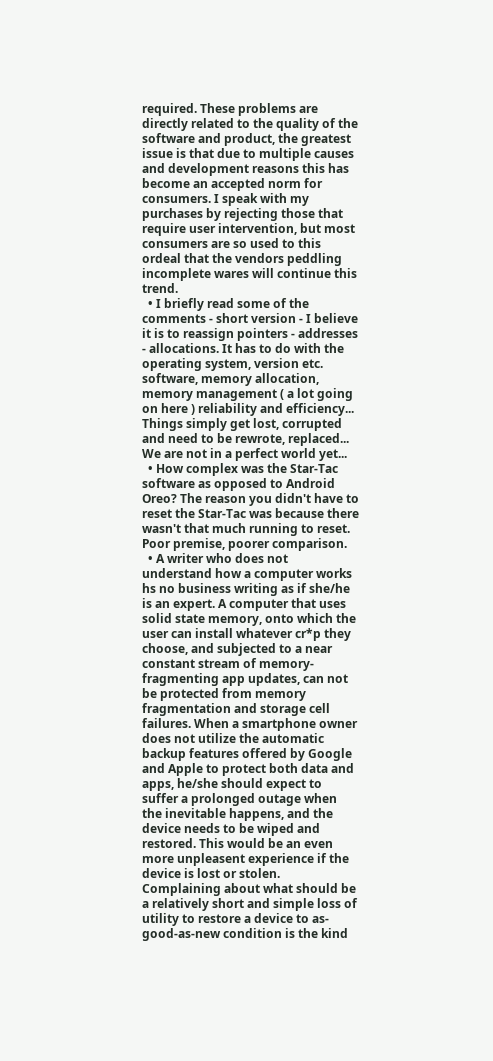required. These problems are directly related to the quality of the software and product, the greatest issue is that due to multiple causes and development reasons this has become an accepted norm for consumers. I speak with my purchases by rejecting those that require user intervention, but most consumers are so used to this ordeal that the vendors peddling incomplete wares will continue this trend.
  • I briefly read some of the comments - short version - I believe it is to reassign pointers - addresses - allocations. It has to do with the operating system, version etc. software, memory allocation, memory management ( a lot going on here ) reliability and efficiency... Things simply get lost, corrupted and need to be rewrote, replaced... We are not in a perfect world yet...
  • How complex was the Star-Tac software as opposed to Android Oreo? The reason you didn't have to reset the Star-Tac was because there wasn't that much running to reset. Poor premise, poorer comparison.
  • A writer who does not understand how a computer works hs no business writing as if she/he is an expert. A computer that uses solid state memory, onto which the user can install whatever cr*p they choose, and subjected to a near constant stream of memory-fragmenting app updates, can not be protected from memory fragmentation and storage cell failures. When a smartphone owner does not utilize the automatic backup features offered by Google and Apple to protect both data and apps, he/she should expect to suffer a prolonged outage when the inevitable happens, and the device needs to be wiped and restored. This would be an even more unpleasent experience if the device is lost or stolen. Complaining about what should be a relatively short and simple loss of utility to restore a device to as-good-as-new condition is the kind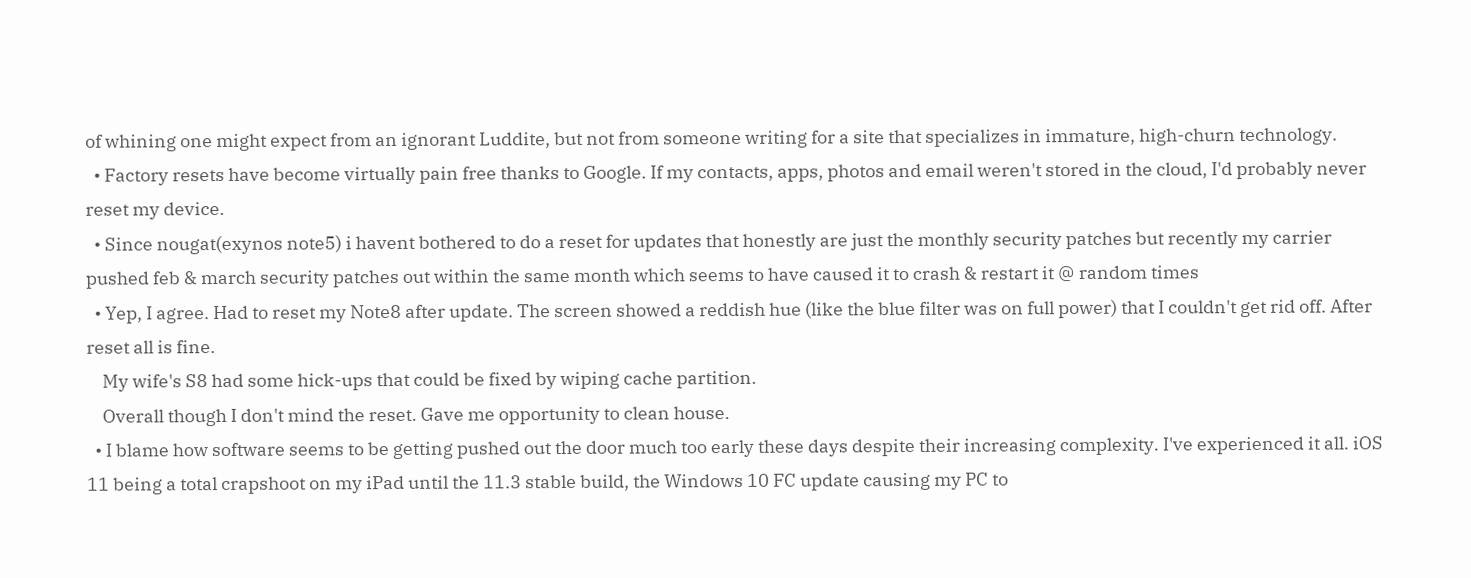of whining one might expect from an ignorant Luddite, but not from someone writing for a site that specializes in immature, high-churn technology.
  • Factory resets have become virtually pain free thanks to Google. If my contacts, apps, photos and email weren't stored in the cloud, I'd probably never reset my device.
  • Since nougat(exynos note5) i havent bothered to do a reset for updates that honestly are just the monthly security patches but recently my carrier pushed feb & march security patches out within the same month which seems to have caused it to crash & restart it @ random times
  • Yep, I agree. Had to reset my Note8 after update. The screen showed a reddish hue (like the blue filter was on full power) that I couldn't get rid off. After reset all is fine.
    My wife's S8 had some hick-ups that could be fixed by wiping cache partition.
    Overall though I don't mind the reset. Gave me opportunity to clean house.
  • I blame how software seems to be getting pushed out the door much too early these days despite their increasing complexity. I've experienced it all. iOS 11 being a total crapshoot on my iPad until the 11.3 stable build, the Windows 10 FC update causing my PC to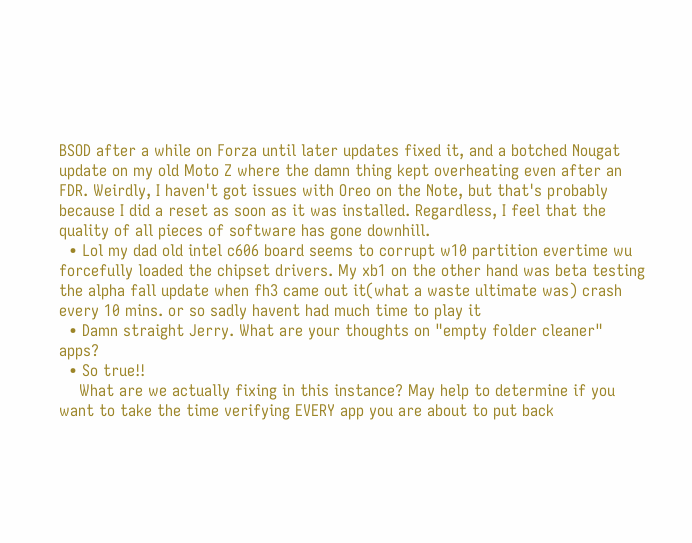BSOD after a while on Forza until later updates fixed it, and a botched Nougat update on my old Moto Z where the damn thing kept overheating even after an FDR. Weirdly, I haven't got issues with Oreo on the Note, but that's probably because I did a reset as soon as it was installed. Regardless, I feel that the quality of all pieces of software has gone downhill.
  • Lol my dad old intel c606 board seems to corrupt w10 partition evertime wu forcefully loaded the chipset drivers. My xb1 on the other hand was beta testing the alpha fall update when fh3 came out it(what a waste ultimate was) crash every 10 mins. or so sadly havent had much time to play it
  • Damn straight Jerry. What are your thoughts on "empty folder cleaner" apps?
  • So true!!
    What are we actually fixing in this instance? May help to determine if you want to take the time verifying EVERY app you are about to put back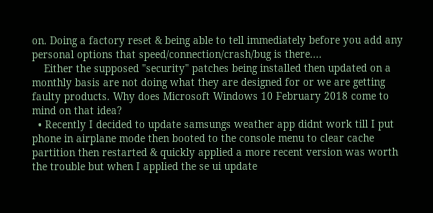on. Doing a factory reset & being able to tell immediately before you add any personal options that speed/connection/crash/bug is there....
    Either the supposed "security" patches being installed then updated on a monthly basis are not doing what they are designed for or we are getting faulty products. Why does Microsoft Windows 10 February 2018 come to mind on that idea?
  • Recently I decided to update samsungs weather app didnt work till I put phone in airplane mode then booted to the console menu to clear cache partition then restarted & quickly applied a more recent version was worth the trouble but when I applied the se ui update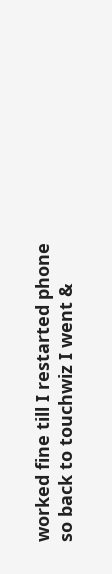worked fine till I restarted phone so back to touchwiz I went &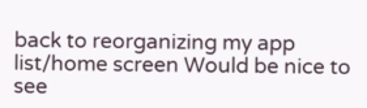back to reorganizing my app list/home screen Would be nice to see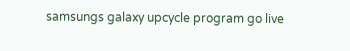samsungs galaxy upcycle program go live